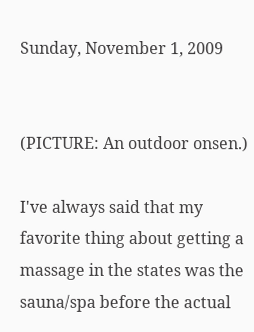Sunday, November 1, 2009


(PICTURE: An outdoor onsen.)

I've always said that my favorite thing about getting a massage in the states was the sauna/spa before the actual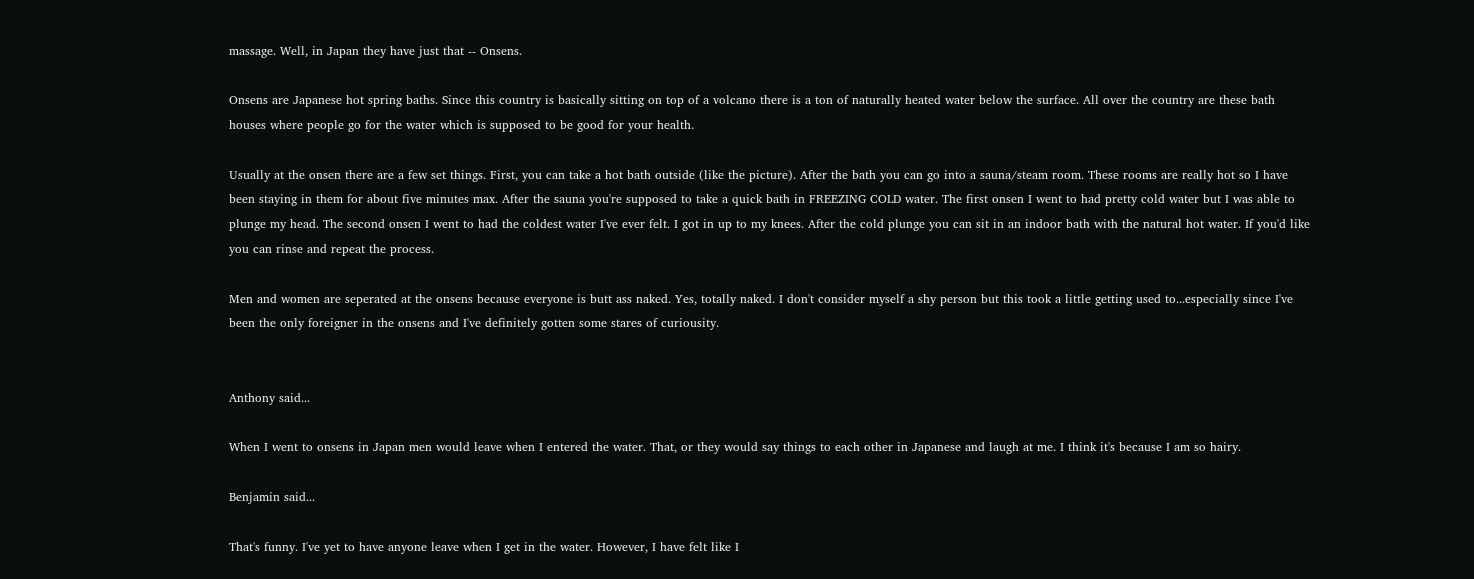massage. Well, in Japan they have just that -- Onsens.

Onsens are Japanese hot spring baths. Since this country is basically sitting on top of a volcano there is a ton of naturally heated water below the surface. All over the country are these bath houses where people go for the water which is supposed to be good for your health.

Usually at the onsen there are a few set things. First, you can take a hot bath outside (like the picture). After the bath you can go into a sauna/steam room. These rooms are really hot so I have been staying in them for about five minutes max. After the sauna you're supposed to take a quick bath in FREEZING COLD water. The first onsen I went to had pretty cold water but I was able to plunge my head. The second onsen I went to had the coldest water I've ever felt. I got in up to my knees. After the cold plunge you can sit in an indoor bath with the natural hot water. If you'd like you can rinse and repeat the process.

Men and women are seperated at the onsens because everyone is butt ass naked. Yes, totally naked. I don't consider myself a shy person but this took a little getting used to...especially since I've been the only foreigner in the onsens and I've definitely gotten some stares of curiousity.


Anthony said...

When I went to onsens in Japan men would leave when I entered the water. That, or they would say things to each other in Japanese and laugh at me. I think it's because I am so hairy.

Benjamin said...

That's funny. I've yet to have anyone leave when I get in the water. However, I have felt like I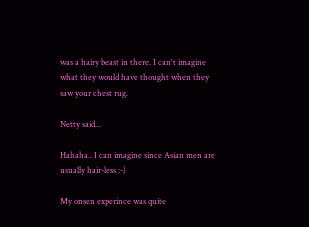was a hairy beast in there. I can't imagine what they would have thought when they saw your chest rug.

Netty said...

Hahaha.. I can imagine since Asian men are usually hair-less :-)

My onsen experince was quite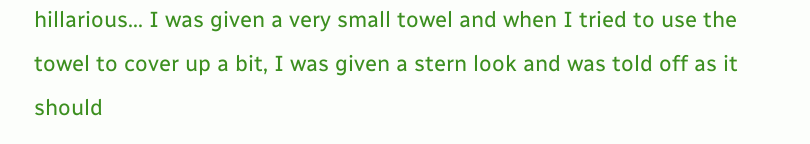hillarious... I was given a very small towel and when I tried to use the towel to cover up a bit, I was given a stern look and was told off as it should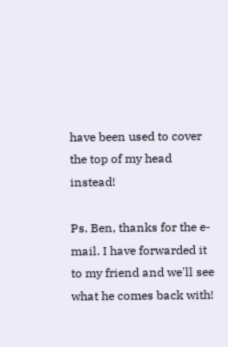have been used to cover the top of my head instead!

Ps. Ben, thanks for the e-mail. I have forwarded it to my friend and we'll see what he comes back with!